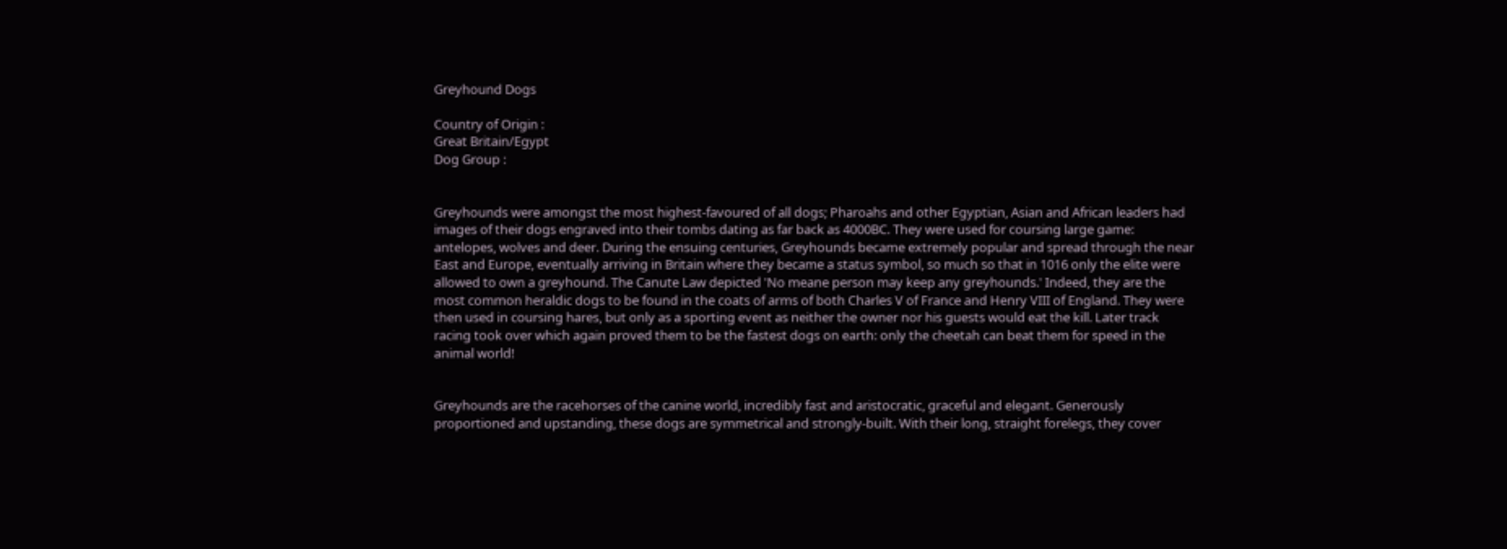Greyhound Dogs

Country of Origin :
Great Britain/Egypt
Dog Group :


Greyhounds were amongst the most highest-favoured of all dogs; Pharoahs and other Egyptian, Asian and African leaders had images of their dogs engraved into their tombs dating as far back as 4000BC. They were used for coursing large game: antelopes, wolves and deer. During the ensuing centuries, Greyhounds became extremely popular and spread through the near East and Europe, eventually arriving in Britain where they became a status symbol, so much so that in 1016 only the elite were allowed to own a greyhound. The Canute Law depicted 'No meane person may keep any greyhounds.' Indeed, they are the most common heraldic dogs to be found in the coats of arms of both Charles V of France and Henry VIII of England. They were then used in coursing hares, but only as a sporting event as neither the owner nor his guests would eat the kill. Later track racing took over which again proved them to be the fastest dogs on earth: only the cheetah can beat them for speed in the animal world!


Greyhounds are the racehorses of the canine world, incredibly fast and aristocratic, graceful and elegant. Generously proportioned and upstanding, these dogs are symmetrical and strongly-built. With their long, straight forelegs, they cover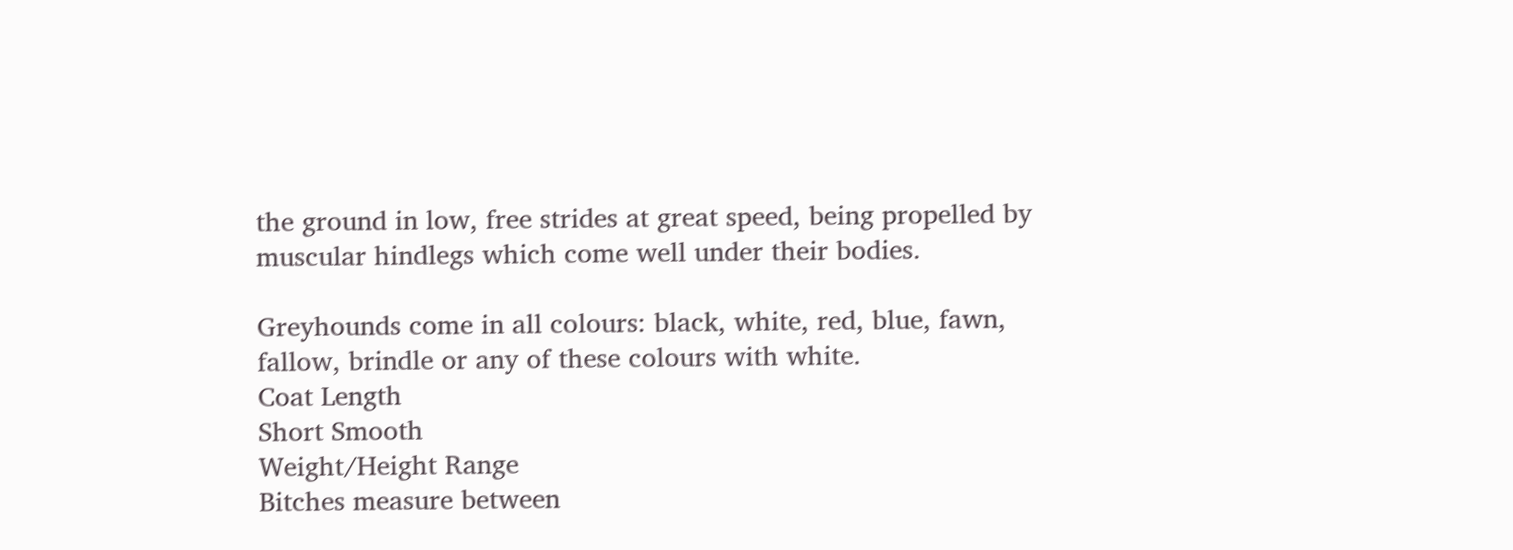the ground in low, free strides at great speed, being propelled by muscular hindlegs which come well under their bodies.

Greyhounds come in all colours: black, white, red, blue, fawn, fallow, brindle or any of these colours with white.
Coat Length
Short Smooth
Weight/Height Range
Bitches measure between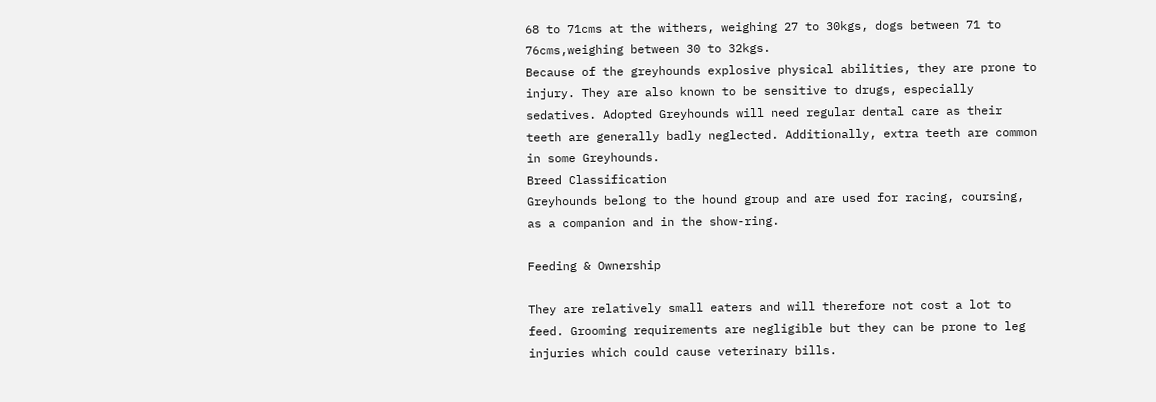68 to 71cms at the withers, weighing 27 to 30kgs, dogs between 71 to 76cms,weighing between 30 to 32kgs.
Because of the greyhounds explosive physical abilities, they are prone to injury. They are also known to be sensitive to drugs, especially sedatives. Adopted Greyhounds will need regular dental care as their teeth are generally badly neglected. Additionally, extra teeth are common in some Greyhounds.
Breed Classification
Greyhounds belong to the hound group and are used for racing, coursing, as a companion and in the show-ring.

Feeding & Ownership

They are relatively small eaters and will therefore not cost a lot to feed. Grooming requirements are negligible but they can be prone to leg injuries which could cause veterinary bills.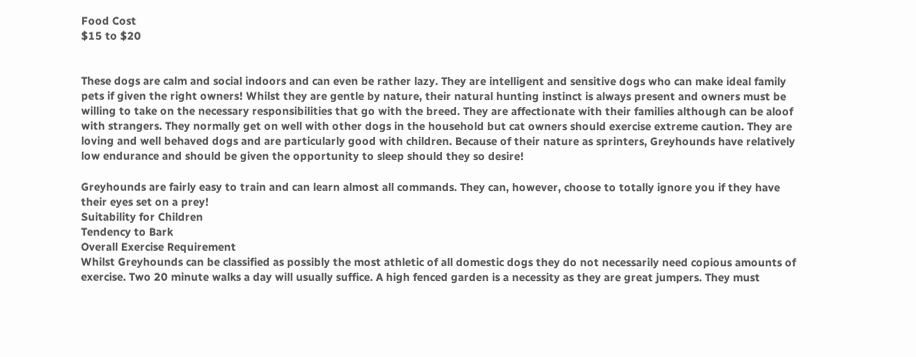Food Cost
$15 to $20


These dogs are calm and social indoors and can even be rather lazy. They are intelligent and sensitive dogs who can make ideal family pets if given the right owners! Whilst they are gentle by nature, their natural hunting instinct is always present and owners must be willing to take on the necessary responsibilities that go with the breed. They are affectionate with their families although can be aloof with strangers. They normally get on well with other dogs in the household but cat owners should exercise extreme caution. They are loving and well behaved dogs and are particularly good with children. Because of their nature as sprinters, Greyhounds have relatively low endurance and should be given the opportunity to sleep should they so desire!

Greyhounds are fairly easy to train and can learn almost all commands. They can, however, choose to totally ignore you if they have their eyes set on a prey!
Suitability for Children
Tendency to Bark
Overall Exercise Requirement
Whilst Greyhounds can be classified as possibly the most athletic of all domestic dogs they do not necessarily need copious amounts of exercise. Two 20 minute walks a day will usually suffice. A high fenced garden is a necessity as they are great jumpers. They must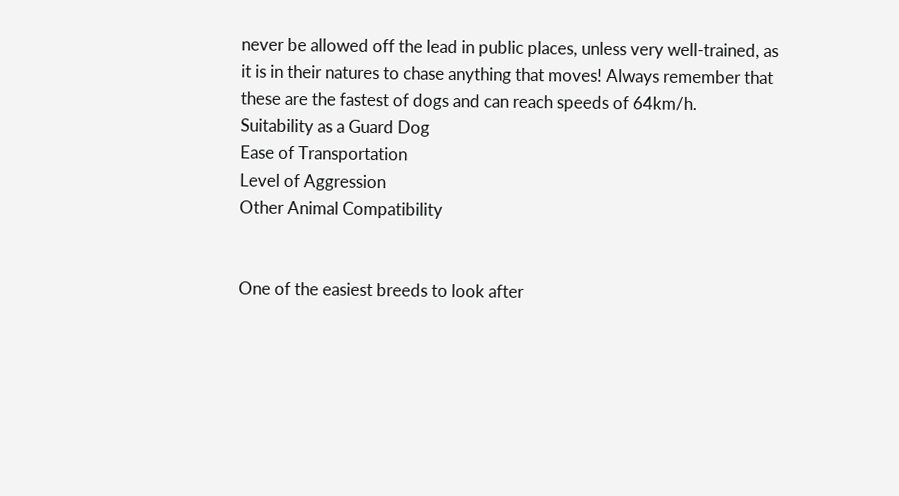never be allowed off the lead in public places, unless very well-trained, as it is in their natures to chase anything that moves! Always remember that these are the fastest of dogs and can reach speeds of 64km/h.
Suitability as a Guard Dog
Ease of Transportation
Level of Aggression
Other Animal Compatibility


One of the easiest breeds to look after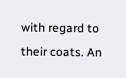with regard to their coats. An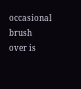occasional brush over is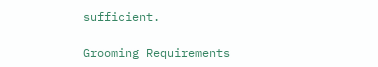sufficient.

Grooming Requirements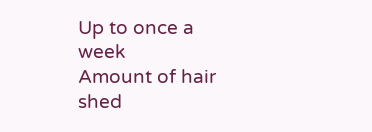Up to once a week
Amount of hair shed